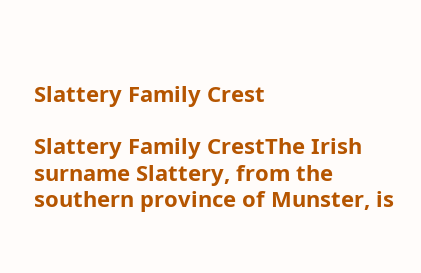Slattery Family Crest

Slattery Family CrestThe Irish surname Slattery, from the southern province of Munster, is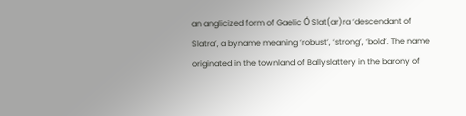an anglicized form of Gaelic Ó Slat(ar)ra ‘descendant of Slatra’, a byname meaning ‘robust’, ‘strong’, ‘bold’. The name originated in the townland of Ballyslattery in the barony of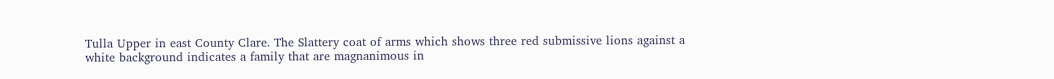Tulla Upper in east County Clare. The Slattery coat of arms which shows three red submissive lions against a white background indicates a family that are magnanimous in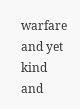warfare and yet kind and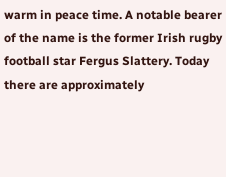warm in peace time. A notable bearer of the name is the former Irish rugby football star Fergus Slattery. Today there are approximately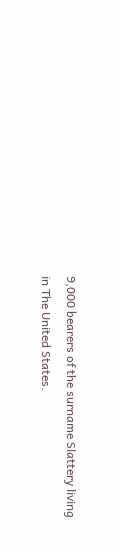9,000 bearers of the surname Slattery living in The United States.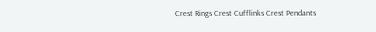Crest Rings Crest Cufflinks Crest Pendants